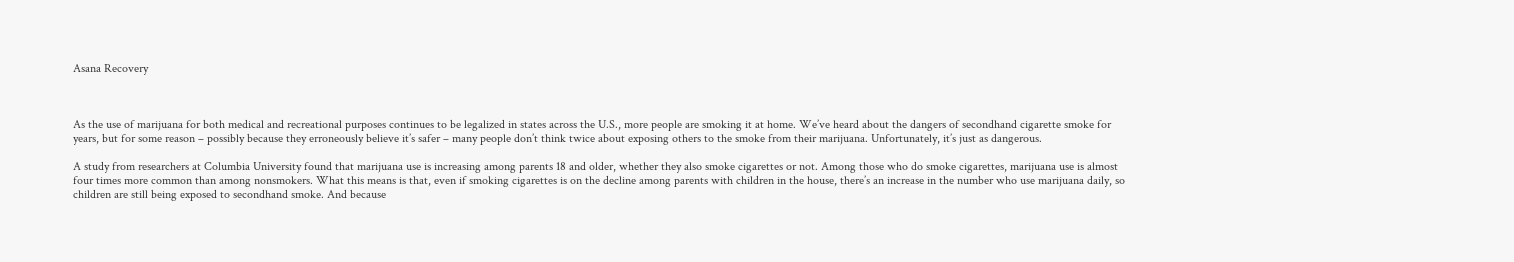Asana Recovery



As the use of marijuana for both medical and recreational purposes continues to be legalized in states across the U.S., more people are smoking it at home. We’ve heard about the dangers of secondhand cigarette smoke for years, but for some reason – possibly because they erroneously believe it’s safer – many people don’t think twice about exposing others to the smoke from their marijuana. Unfortunately, it’s just as dangerous.

A study from researchers at Columbia University found that marijuana use is increasing among parents 18 and older, whether they also smoke cigarettes or not. Among those who do smoke cigarettes, marijuana use is almost four times more common than among nonsmokers. What this means is that, even if smoking cigarettes is on the decline among parents with children in the house, there’s an increase in the number who use marijuana daily, so children are still being exposed to secondhand smoke. And because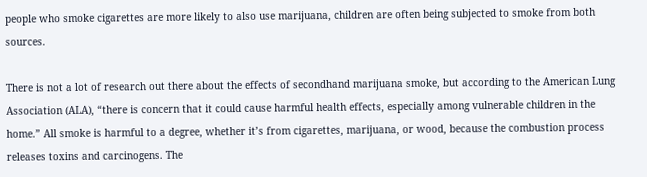people who smoke cigarettes are more likely to also use marijuana, children are often being subjected to smoke from both sources.

There is not a lot of research out there about the effects of secondhand marijuana smoke, but according to the American Lung Association (ALA), “there is concern that it could cause harmful health effects, especially among vulnerable children in the home.” All smoke is harmful to a degree, whether it’s from cigarettes, marijuana, or wood, because the combustion process releases toxins and carcinogens. The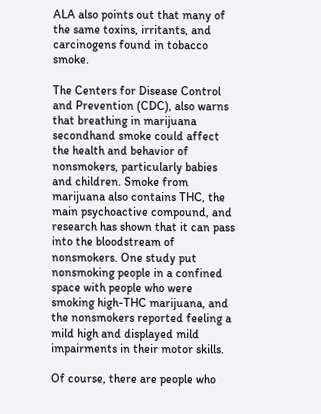ALA also points out that many of the same toxins, irritants, and carcinogens found in tobacco smoke.

The Centers for Disease Control and Prevention (CDC), also warns that breathing in marijuana secondhand smoke could affect the health and behavior of nonsmokers, particularly babies and children. Smoke from marijuana also contains THC, the main psychoactive compound, and research has shown that it can pass into the bloodstream of nonsmokers. One study put nonsmoking people in a confined space with people who were smoking high-THC marijuana, and the nonsmokers reported feeling a mild high and displayed mild impairments in their motor skills.

Of course, there are people who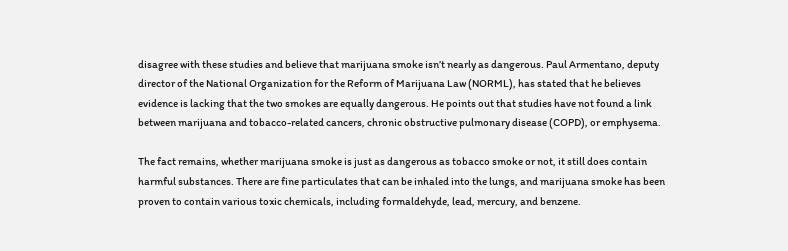disagree with these studies and believe that marijuana smoke isn’t nearly as dangerous. Paul Armentano, deputy director of the National Organization for the Reform of Marijuana Law (NORML), has stated that he believes evidence is lacking that the two smokes are equally dangerous. He points out that studies have not found a link between marijuana and tobacco-related cancers, chronic obstructive pulmonary disease (COPD), or emphysema.

The fact remains, whether marijuana smoke is just as dangerous as tobacco smoke or not, it still does contain harmful substances. There are fine particulates that can be inhaled into the lungs, and marijuana smoke has been proven to contain various toxic chemicals, including formaldehyde, lead, mercury, and benzene.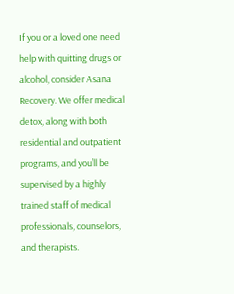If you or a loved one need help with quitting drugs or alcohol, consider Asana Recovery. We offer medical detox, along with both residential and outpatient programs, and you’ll be supervised by a highly trained staff of medical professionals, counselors, and therapists.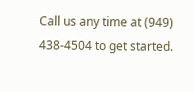Call us any time at (949) 438-4504 to get started.